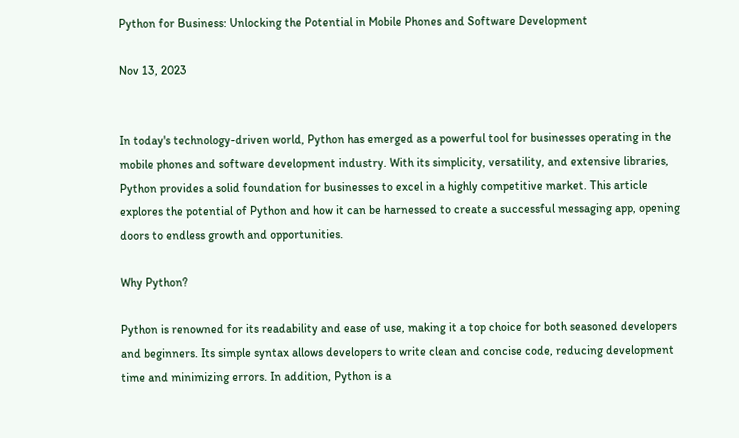Python for Business: Unlocking the Potential in Mobile Phones and Software Development

Nov 13, 2023


In today's technology-driven world, Python has emerged as a powerful tool for businesses operating in the mobile phones and software development industry. With its simplicity, versatility, and extensive libraries, Python provides a solid foundation for businesses to excel in a highly competitive market. This article explores the potential of Python and how it can be harnessed to create a successful messaging app, opening doors to endless growth and opportunities.

Why Python?

Python is renowned for its readability and ease of use, making it a top choice for both seasoned developers and beginners. Its simple syntax allows developers to write clean and concise code, reducing development time and minimizing errors. In addition, Python is a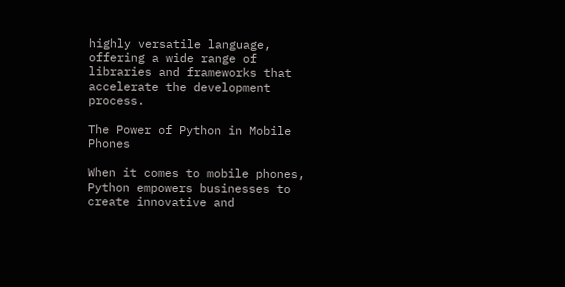highly versatile language, offering a wide range of libraries and frameworks that accelerate the development process.

The Power of Python in Mobile Phones

When it comes to mobile phones, Python empowers businesses to create innovative and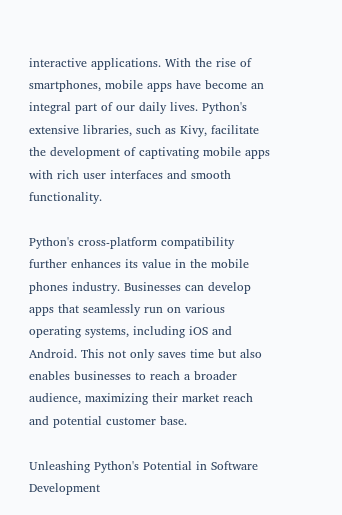interactive applications. With the rise of smartphones, mobile apps have become an integral part of our daily lives. Python's extensive libraries, such as Kivy, facilitate the development of captivating mobile apps with rich user interfaces and smooth functionality.

Python's cross-platform compatibility further enhances its value in the mobile phones industry. Businesses can develop apps that seamlessly run on various operating systems, including iOS and Android. This not only saves time but also enables businesses to reach a broader audience, maximizing their market reach and potential customer base.

Unleashing Python's Potential in Software Development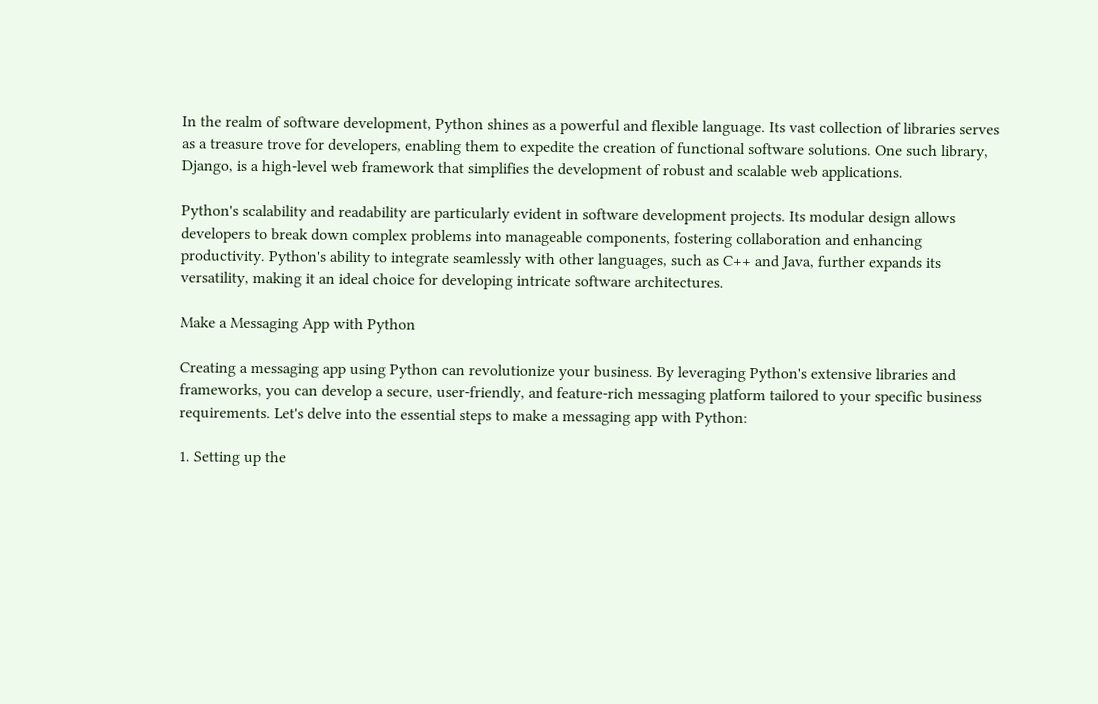In the realm of software development, Python shines as a powerful and flexible language. Its vast collection of libraries serves as a treasure trove for developers, enabling them to expedite the creation of functional software solutions. One such library, Django, is a high-level web framework that simplifies the development of robust and scalable web applications.

Python's scalability and readability are particularly evident in software development projects. Its modular design allows developers to break down complex problems into manageable components, fostering collaboration and enhancing productivity. Python's ability to integrate seamlessly with other languages, such as C++ and Java, further expands its versatility, making it an ideal choice for developing intricate software architectures.

Make a Messaging App with Python

Creating a messaging app using Python can revolutionize your business. By leveraging Python's extensive libraries and frameworks, you can develop a secure, user-friendly, and feature-rich messaging platform tailored to your specific business requirements. Let's delve into the essential steps to make a messaging app with Python:

1. Setting up the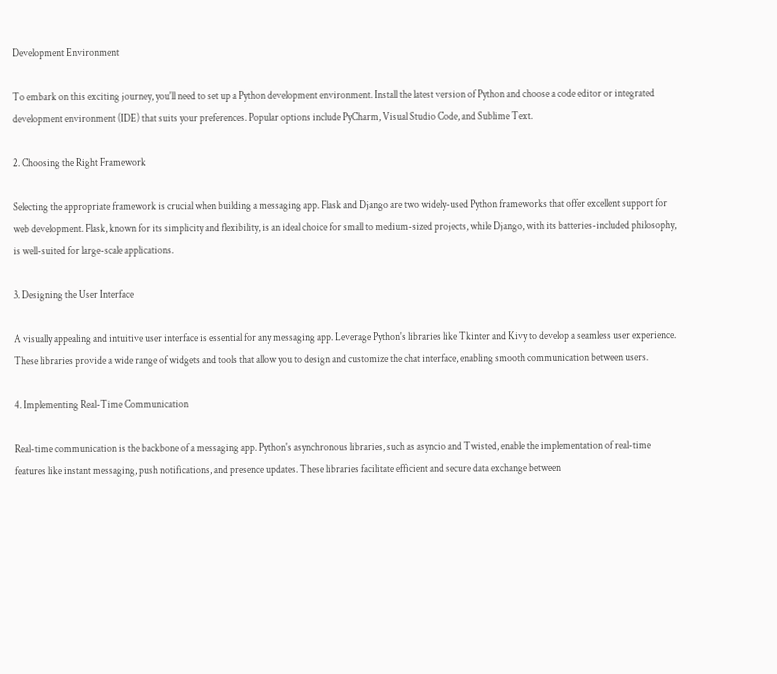Development Environment

To embark on this exciting journey, you'll need to set up a Python development environment. Install the latest version of Python and choose a code editor or integrated development environment (IDE) that suits your preferences. Popular options include PyCharm, Visual Studio Code, and Sublime Text.

2. Choosing the Right Framework

Selecting the appropriate framework is crucial when building a messaging app. Flask and Django are two widely-used Python frameworks that offer excellent support for web development. Flask, known for its simplicity and flexibility, is an ideal choice for small to medium-sized projects, while Django, with its batteries-included philosophy, is well-suited for large-scale applications.

3. Designing the User Interface

A visually appealing and intuitive user interface is essential for any messaging app. Leverage Python's libraries like Tkinter and Kivy to develop a seamless user experience. These libraries provide a wide range of widgets and tools that allow you to design and customize the chat interface, enabling smooth communication between users.

4. Implementing Real-Time Communication

Real-time communication is the backbone of a messaging app. Python's asynchronous libraries, such as asyncio and Twisted, enable the implementation of real-time features like instant messaging, push notifications, and presence updates. These libraries facilitate efficient and secure data exchange between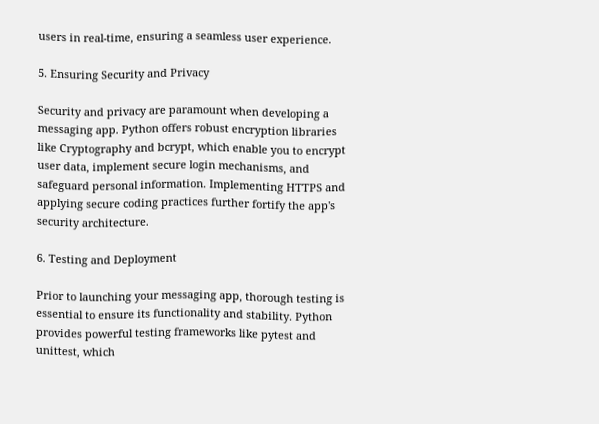users in real-time, ensuring a seamless user experience.

5. Ensuring Security and Privacy

Security and privacy are paramount when developing a messaging app. Python offers robust encryption libraries like Cryptography and bcrypt, which enable you to encrypt user data, implement secure login mechanisms, and safeguard personal information. Implementing HTTPS and applying secure coding practices further fortify the app's security architecture.

6. Testing and Deployment

Prior to launching your messaging app, thorough testing is essential to ensure its functionality and stability. Python provides powerful testing frameworks like pytest and unittest, which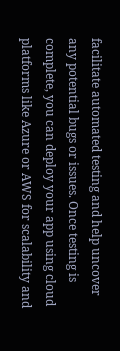facilitate automated testing and help uncover any potential bugs or issues. Once testing is complete, you can deploy your app using cloud platforms like Azure or AWS for scalability and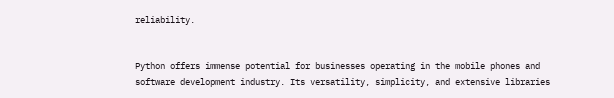reliability.


Python offers immense potential for businesses operating in the mobile phones and software development industry. Its versatility, simplicity, and extensive libraries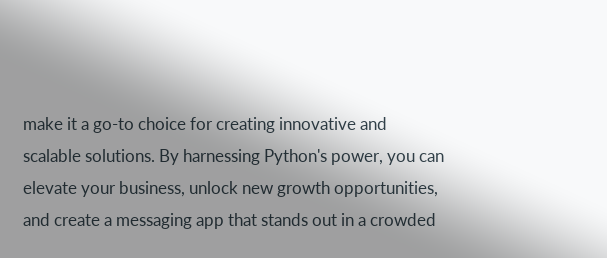make it a go-to choice for creating innovative and scalable solutions. By harnessing Python's power, you can elevate your business, unlock new growth opportunities, and create a messaging app that stands out in a crowded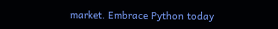market. Embrace Python today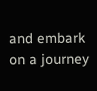and embark on a journey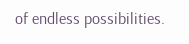of endless possibilities.